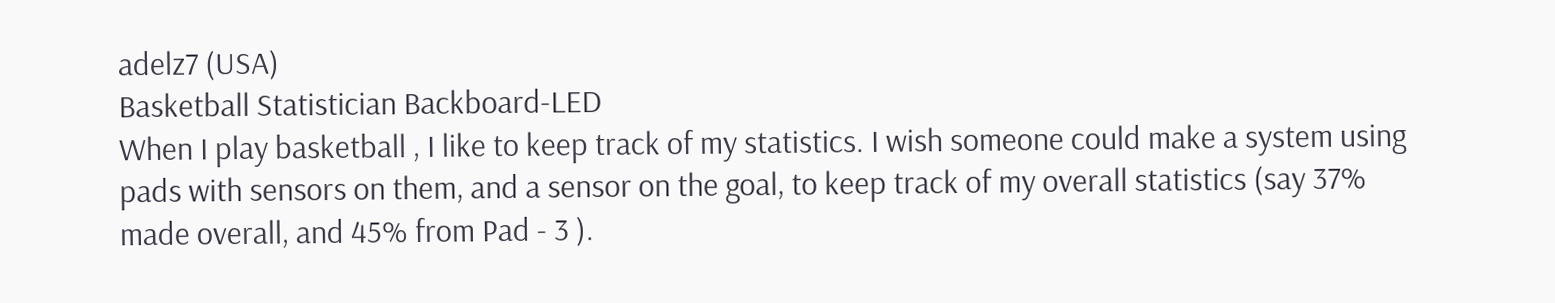adelz7 (USA)
Basketball Statistician Backboard-LED
When I play basketball , I like to keep track of my statistics. I wish someone could make a system using pads with sensors on them, and a sensor on the goal, to keep track of my overall statistics (say 37% made overall, and 45% from Pad - 3 ).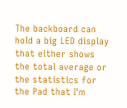The backboard can hold a big LED display that either shows the total average or the statistics for the Pad that I'm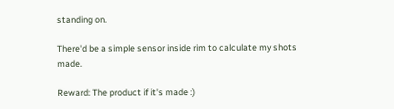standing on.

There'd be a simple sensor inside rim to calculate my shots made.

Reward: The product if it's made :)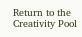Return to the Creativity Pool